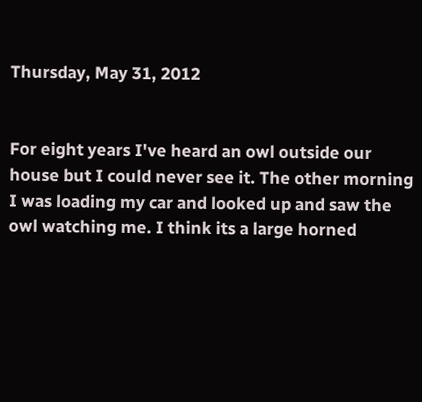Thursday, May 31, 2012


For eight years I've heard an owl outside our house but I could never see it. The other morning I was loading my car and looked up and saw the owl watching me. I think its a large horned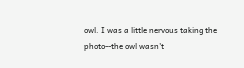owl. I was a little nervous taking the photo--the owl wasn't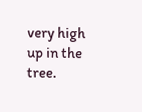very high up in the tree.